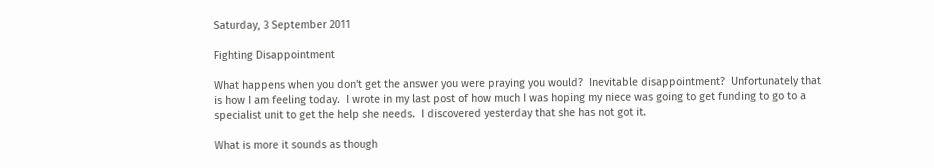Saturday, 3 September 2011

Fighting Disappointment

What happens when you don't get the answer you were praying you would?  Inevitable disappointment?  Unfortunately that is how I am feeling today.  I wrote in my last post of how much I was hoping my niece was going to get funding to go to a specialist unit to get the help she needs.  I discovered yesterday that she has not got it.

What is more it sounds as though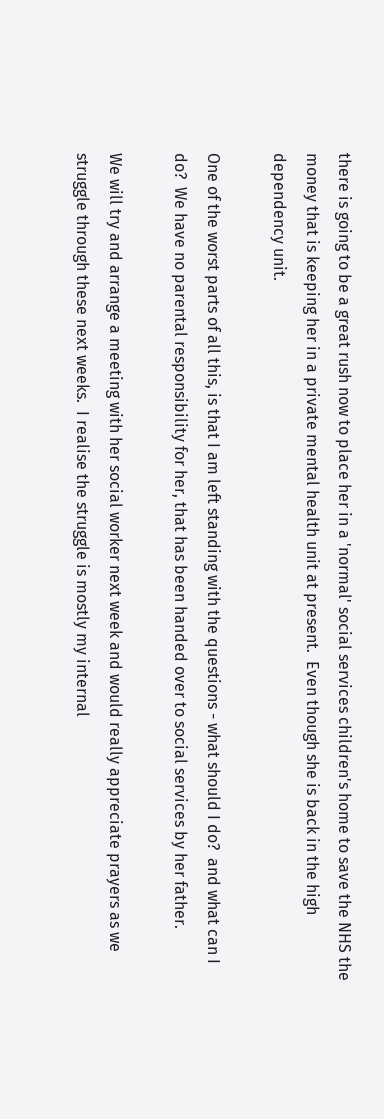there is going to be a great rush now to place her in a 'normal' social services children's home to save the NHS the money that is keeping her in a private mental health unit at present.  Even though she is back in the high dependency unit.

One of the worst parts of all this, is that I am left standing with the questions - what should I do?  and what can I do?  We have no parental responsibility for her, that has been handed over to social services by her father.

We will try and arrange a meeting with her social worker next week and would really appreciate prayers as we struggle through these next weeks.  I realise the struggle is mostly my internal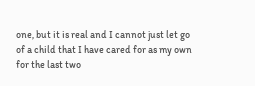one, but it is real and I cannot just let go of a child that I have cared for as my own for the last two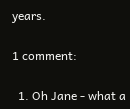years.

1 comment:

  1. Oh Jane - what a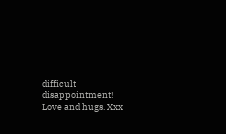difficult disappointment! Love and hugs. Xxx